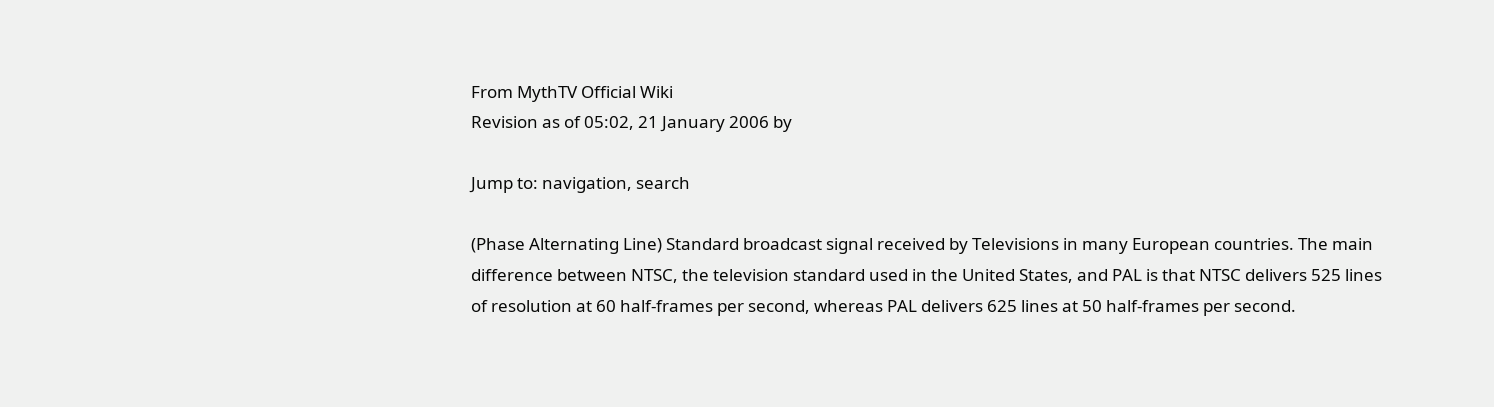From MythTV Official Wiki
Revision as of 05:02, 21 January 2006 by

Jump to: navigation, search

(Phase Alternating Line) Standard broadcast signal received by Televisions in many European countries. The main difference between NTSC, the television standard used in the United States, and PAL is that NTSC delivers 525 lines of resolution at 60 half-frames per second, whereas PAL delivers 625 lines at 50 half-frames per second.